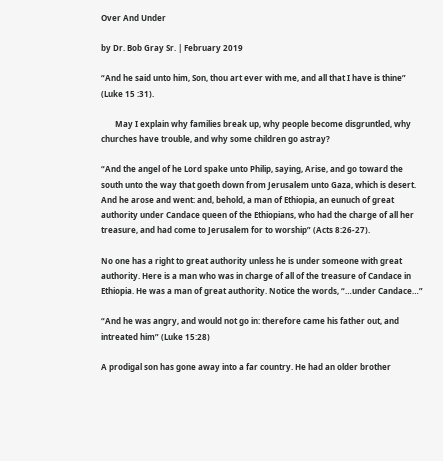Over And Under

by Dr. Bob Gray Sr. | February 2019

“And he said unto him, Son, thou art ever with me, and all that I have is thine” (Luke 15 :31).

       May I explain why families break up, why people become disgruntled, why churches have trouble, and why some children go astray?

“And the angel of he Lord spake unto Philip, saying, Arise, and go toward the south unto the way that goeth down from Jerusalem unto Gaza, which is desert. And he arose and went: and, behold, a man of Ethiopia, an eunuch of great authority under Candace queen of the Ethiopians, who had the charge of all her treasure, and had come to Jerusalem for to worship” (Acts 8:26-27).

No one has a right to great authority unless he is under someone with great authority. Here is a man who was in charge of all of the treasure of Candace in Ethiopia. He was a man of great authority. Notice the words, “…under Candace…”

“And he was angry, and would not go in: therefore came his father out, and intreated him” (Luke 15:28)

A prodigal son has gone away into a far country. He had an older brother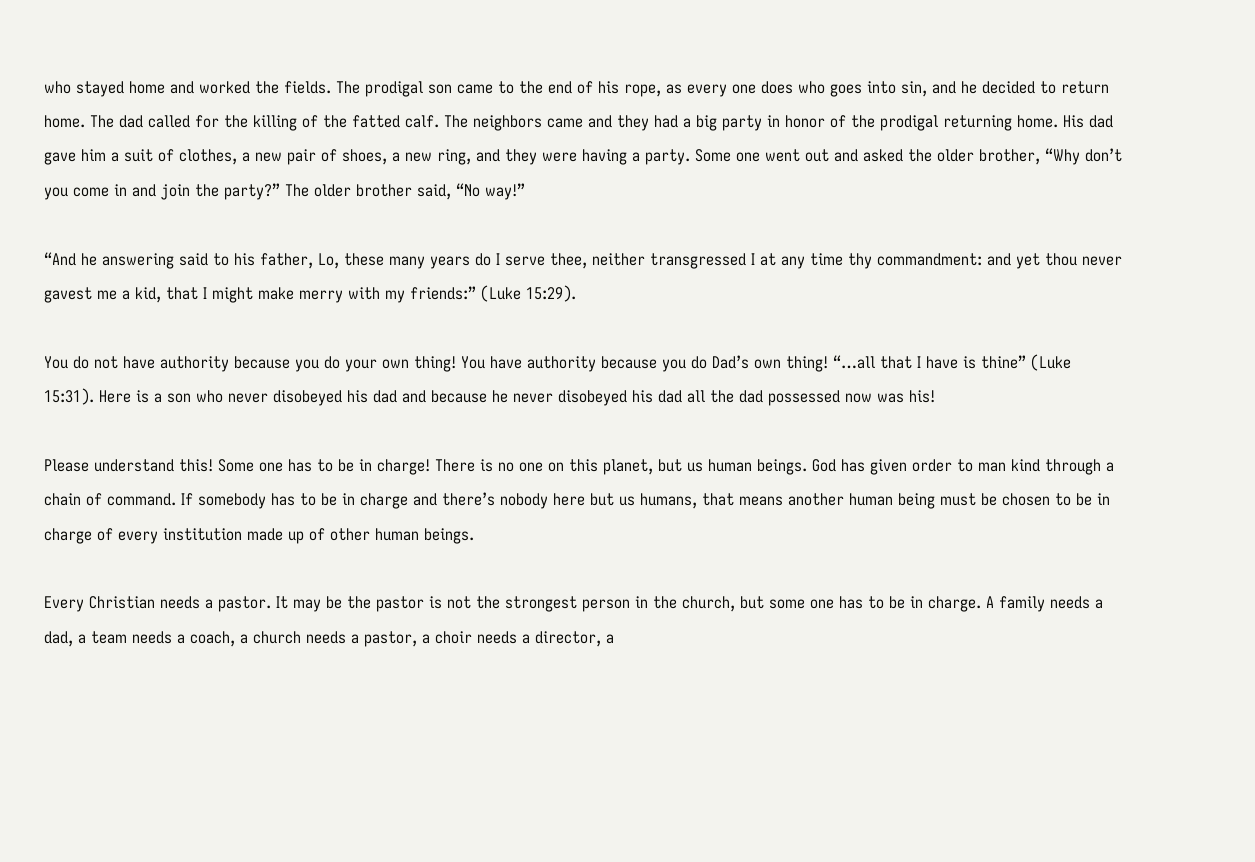who stayed home and worked the fields. The prodigal son came to the end of his rope, as every one does who goes into sin, and he decided to return home. The dad called for the killing of the fatted calf. The neighbors came and they had a big party in honor of the prodigal returning home. His dad gave him a suit of clothes, a new pair of shoes, a new ring, and they were having a party. Some one went out and asked the older brother, “Why don’t you come in and join the party?” The older brother said, “No way!”

“And he answering said to his father, Lo, these many years do I serve thee, neither transgressed I at any time thy commandment: and yet thou never gavest me a kid, that I might make merry with my friends:” (Luke 15:29).

You do not have authority because you do your own thing! You have authority because you do Dad’s own thing! “…all that I have is thine” (Luke 15:31). Here is a son who never disobeyed his dad and because he never disobeyed his dad all the dad possessed now was his!

Please understand this! Some one has to be in charge! There is no one on this planet, but us human beings. God has given order to man kind through a chain of command. If somebody has to be in charge and there’s nobody here but us humans, that means another human being must be chosen to be in charge of every institution made up of other human beings.

Every Christian needs a pastor. It may be the pastor is not the strongest person in the church, but some one has to be in charge. A family needs a dad, a team needs a coach, a church needs a pastor, a choir needs a director, a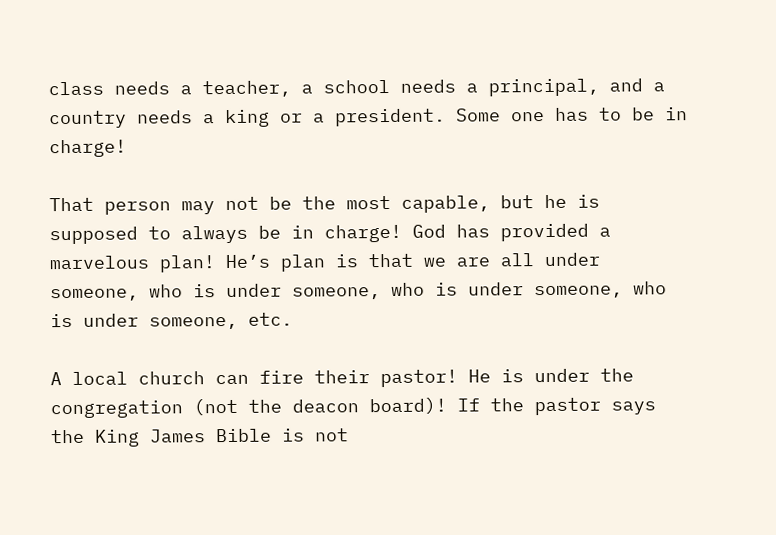class needs a teacher, a school needs a principal, and a country needs a king or a president. Some one has to be in charge!

That person may not be the most capable, but he is supposed to always be in charge! God has provided a marvelous plan! He’s plan is that we are all under someone, who is under someone, who is under someone, who is under someone, etc.

A local church can fire their pastor! He is under the congregation (not the deacon board)! If the pastor says the King James Bible is not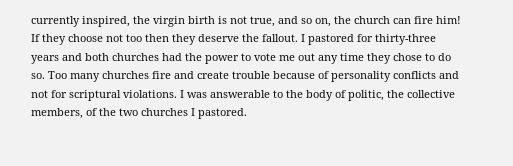currently inspired, the virgin birth is not true, and so on, the church can fire him! If they choose not too then they deserve the fallout. I pastored for thirty-three years and both churches had the power to vote me out any time they chose to do so. Too many churches fire and create trouble because of personality conflicts and not for scriptural violations. I was answerable to the body of politic, the collective members, of the two churches I pastored.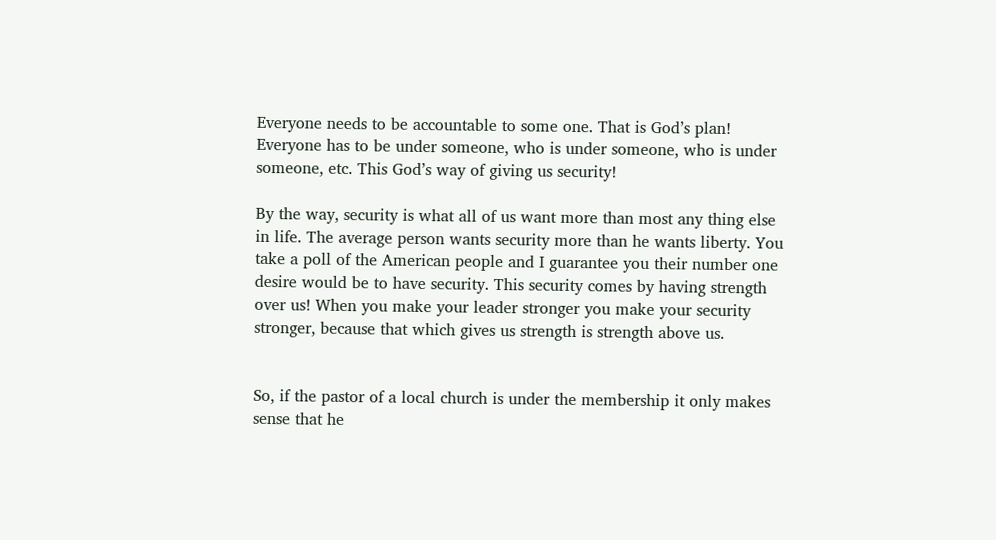Everyone needs to be accountable to some one. That is God’s plan! Everyone has to be under someone, who is under someone, who is under someone, etc. This God’s way of giving us security!

By the way, security is what all of us want more than most any thing else in life. The average person wants security more than he wants liberty. You take a poll of the American people and I guarantee you their number one desire would be to have security. This security comes by having strength over us! When you make your leader stronger you make your security stronger, because that which gives us strength is strength above us.


So, if the pastor of a local church is under the membership it only makes sense that he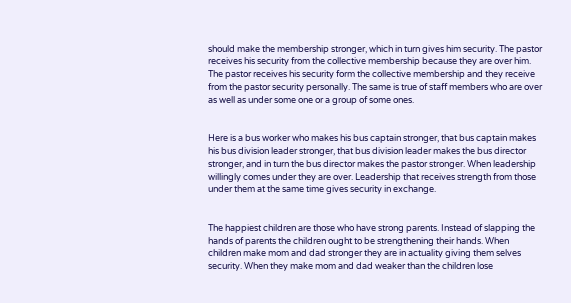should make the membership stronger, which in turn gives him security. The pastor receives his security from the collective membership because they are over him. The pastor receives his security form the collective membership and they receive from the pastor security personally. The same is true of staff members who are over as well as under some one or a group of some ones.


Here is a bus worker who makes his bus captain stronger, that bus captain makes his bus division leader stronger, that bus division leader makes the bus director stronger, and in turn the bus director makes the pastor stronger. When leadership willingly comes under they are over. Leadership that receives strength from those under them at the same time gives security in exchange.


The happiest children are those who have strong parents. Instead of slapping the hands of parents the children ought to be strengthening their hands. When children make mom and dad stronger they are in actuality giving them selves security. When they make mom and dad weaker than the children lose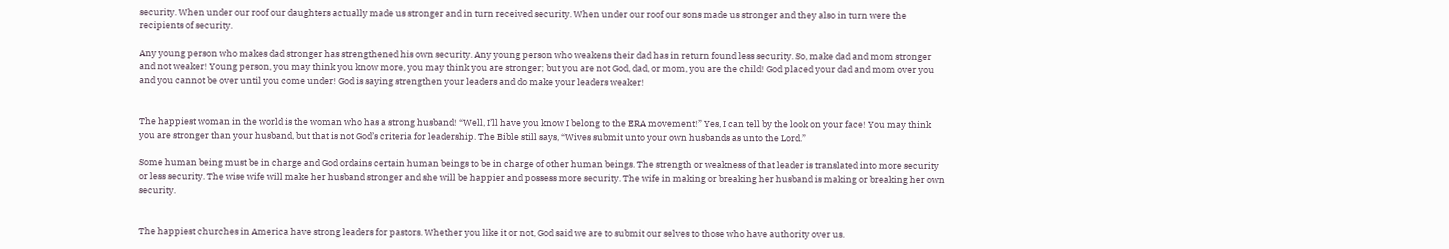security. When under our roof our daughters actually made us stronger and in turn received security. When under our roof our sons made us stronger and they also in turn were the recipients of security.

Any young person who makes dad stronger has strengthened his own security. Any young person who weakens their dad has in return found less security. So, make dad and mom stronger and not weaker! Young person, you may think you know more, you may think you are stronger; but you are not God, dad, or mom, you are the child! God placed your dad and mom over you and you cannot be over until you come under! God is saying strengthen your leaders and do make your leaders weaker!


The happiest woman in the world is the woman who has a strong husband! “Well, I’ll have you know I belong to the ERA movement!” Yes, I can tell by the look on your face! You may think you are stronger than your husband, but that is not God’s criteria for leadership. The Bible still says, “Wives submit unto your own husbands as unto the Lord.”

Some human being must be in charge and God ordains certain human beings to be in charge of other human beings. The strength or weakness of that leader is translated into more security or less security. The wise wife will make her husband stronger and she will be happier and possess more security. The wife in making or breaking her husband is making or breaking her own security.


The happiest churches in America have strong leaders for pastors. Whether you like it or not, God said we are to submit our selves to those who have authority over us.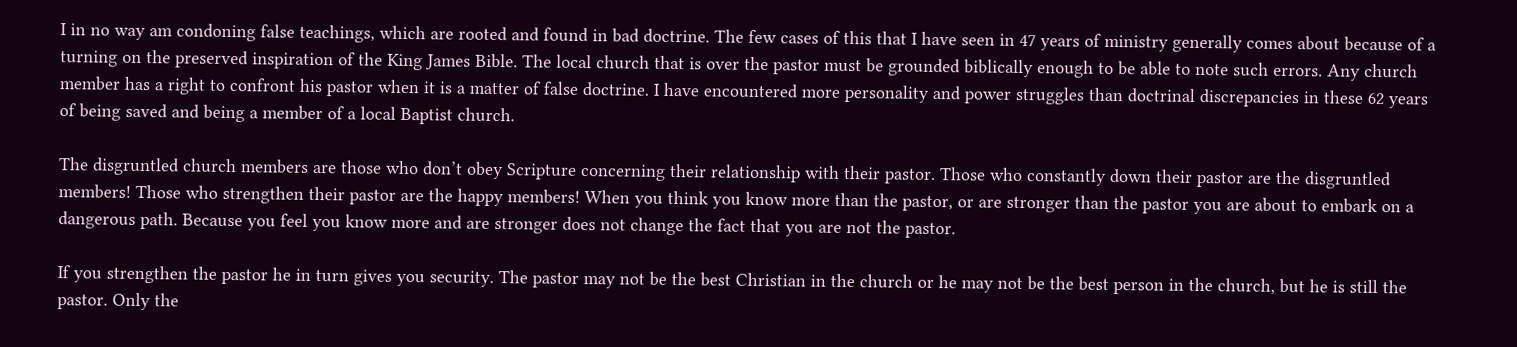I in no way am condoning false teachings, which are rooted and found in bad doctrine. The few cases of this that I have seen in 47 years of ministry generally comes about because of a turning on the preserved inspiration of the King James Bible. The local church that is over the pastor must be grounded biblically enough to be able to note such errors. Any church member has a right to confront his pastor when it is a matter of false doctrine. I have encountered more personality and power struggles than doctrinal discrepancies in these 62 years of being saved and being a member of a local Baptist church.

The disgruntled church members are those who don’t obey Scripture concerning their relationship with their pastor. Those who constantly down their pastor are the disgruntled members! Those who strengthen their pastor are the happy members! When you think you know more than the pastor, or are stronger than the pastor you are about to embark on a dangerous path. Because you feel you know more and are stronger does not change the fact that you are not the pastor.

If you strengthen the pastor he in turn gives you security. The pastor may not be the best Christian in the church or he may not be the best person in the church, but he is still the pastor. Only the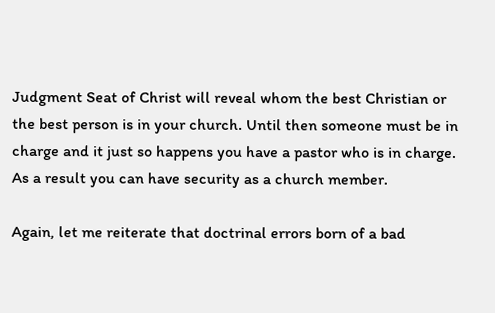Judgment Seat of Christ will reveal whom the best Christian or the best person is in your church. Until then someone must be in charge and it just so happens you have a pastor who is in charge. As a result you can have security as a church member.

Again, let me reiterate that doctrinal errors born of a bad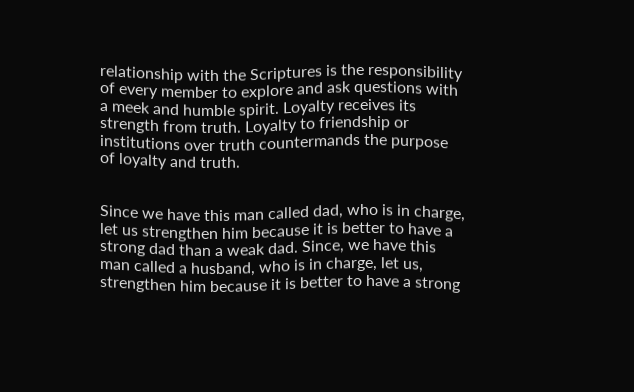relationship with the Scriptures is the responsibility of every member to explore and ask questions with a meek and humble spirit. Loyalty receives its strength from truth. Loyalty to friendship or institutions over truth countermands the purpose of loyalty and truth.


Since we have this man called dad, who is in charge, let us strengthen him because it is better to have a strong dad than a weak dad. Since, we have this man called a husband, who is in charge, let us, strengthen him because it is better to have a strong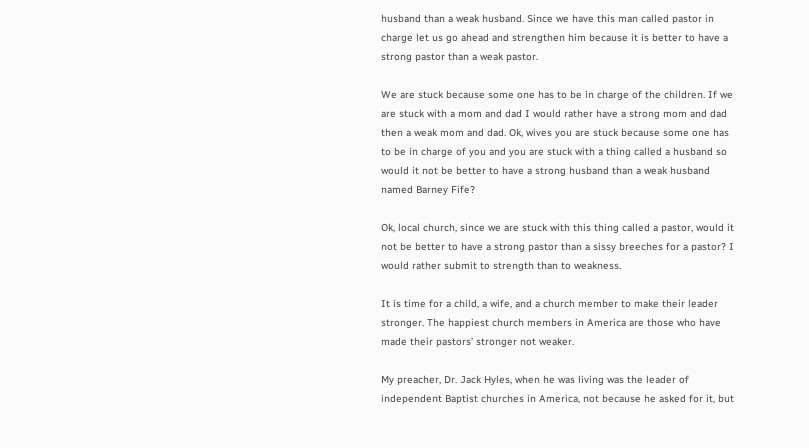husband than a weak husband. Since we have this man called pastor in charge let us go ahead and strengthen him because it is better to have a strong pastor than a weak pastor.

We are stuck because some one has to be in charge of the children. If we are stuck with a mom and dad I would rather have a strong mom and dad then a weak mom and dad. Ok, wives you are stuck because some one has to be in charge of you and you are stuck with a thing called a husband so would it not be better to have a strong husband than a weak husband named Barney Fife?

Ok, local church, since we are stuck with this thing called a pastor, would it not be better to have a strong pastor than a sissy breeches for a pastor? I would rather submit to strength than to weakness.

It is time for a child, a wife, and a church member to make their leader stronger. The happiest church members in America are those who have made their pastors’ stronger not weaker.

My preacher, Dr. Jack Hyles, when he was living was the leader of independent Baptist churches in America, not because he asked for it, but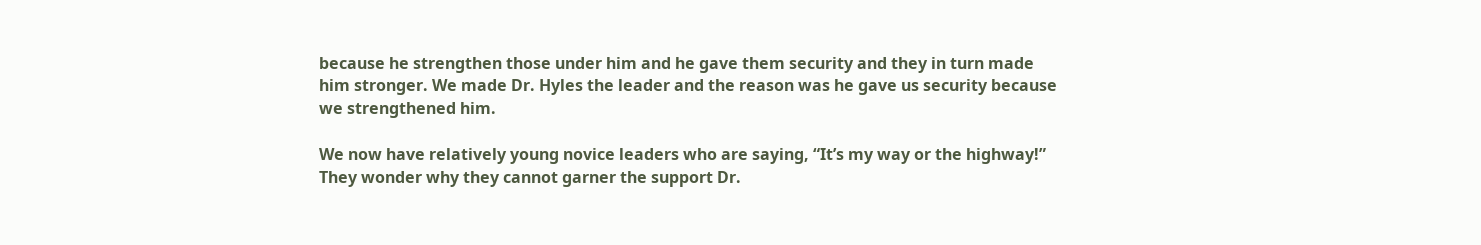because he strengthen those under him and he gave them security and they in turn made him stronger. We made Dr. Hyles the leader and the reason was he gave us security because we strengthened him.

We now have relatively young novice leaders who are saying, “It’s my way or the highway!” They wonder why they cannot garner the support Dr.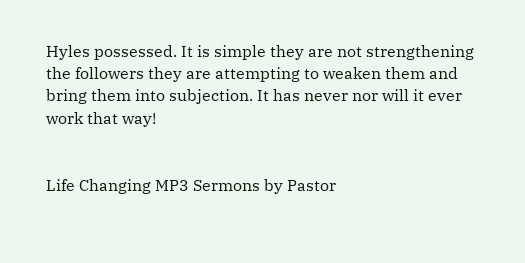Hyles possessed. It is simple they are not strengthening the followers they are attempting to weaken them and bring them into subjection. It has never nor will it ever work that way!


Life Changing MP3 Sermons by Pastor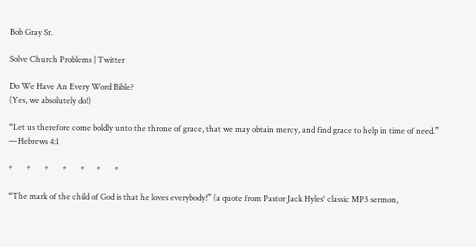Bob Gray Sr.

Solve Church Problems | Twitter

Do We Have An Every Word Bible?
(Yes, we absolutely do!)

“Let us therefore come boldly unto the throne of grace, that we may obtain mercy, and find grace to help in time of need.” —Hebrews 4:1

*       *       *       *       *      *       *

“The mark of the child of God is that he loves everybody!” (a quote from Pastor Jack Hyles' classic MP3 sermon,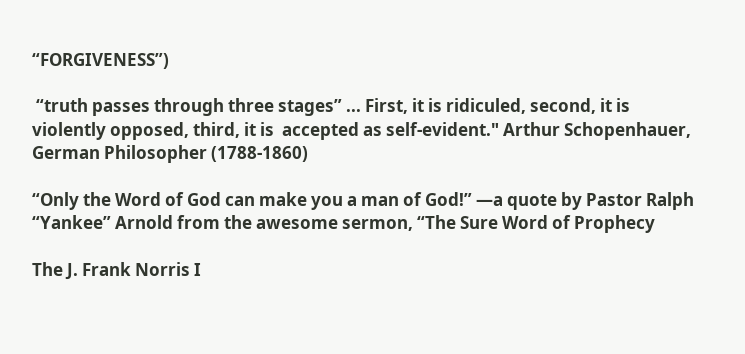“FORGIVENESS”)

 “truth passes through three stages” ... First, it is ridiculed, second, it is violently opposed, third, it is  accepted as self-evident." Arthur Schopenhauer, German Philosopher (1788-1860)

“Only the Word of God can make you a man of God!” —a quote by Pastor Ralph “Yankee” Arnold from the awesome sermon, “The Sure Word of Prophecy

The J. Frank Norris I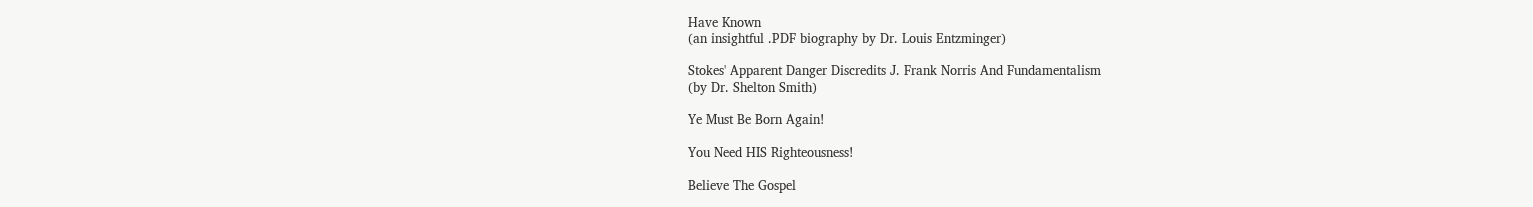Have Known
(an insightful .PDF biography by Dr. Louis Entzminger)

Stokes' Apparent Danger Discredits J. Frank Norris And Fundamentalism
(by Dr. Shelton Smith)

Ye Must Be Born Again!

You Need HIS Righteousness!

Believe The Gospel